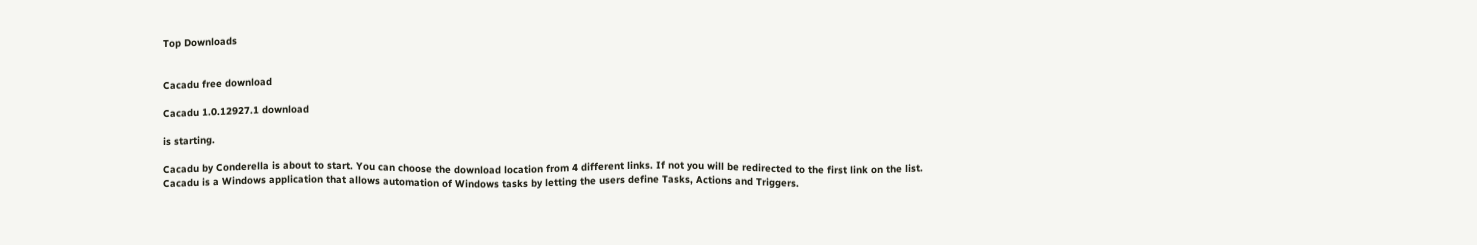Top Downloads


Cacadu free download

Cacadu 1.0.12927.1 download

is starting.

Cacadu by Conderella is about to start. You can choose the download location from 4 different links. If not you will be redirected to the first link on the list. Cacadu is a Windows application that allows automation of Windows tasks by letting the users define Tasks, Actions and Triggers.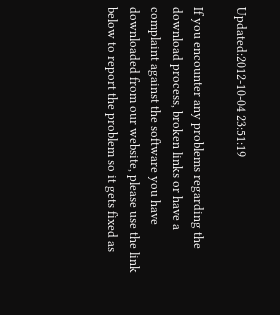Updated:2012-10-04 23:51:19

If you encounter any problems regarding the download process, broken links or have a complaint against the software you have downloaded from our website, please use the link below to report the problem so it gets fixed as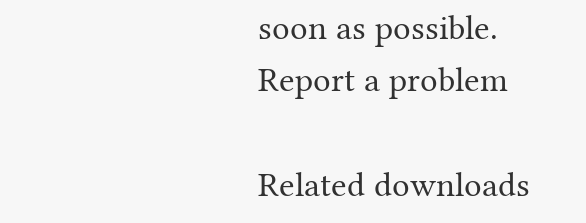soon as possible. Report a problem

Related downloads